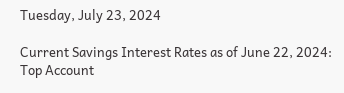Tuesday, July 23, 2024

Current Savings Interest Rates as of June 22, 2024: Top Account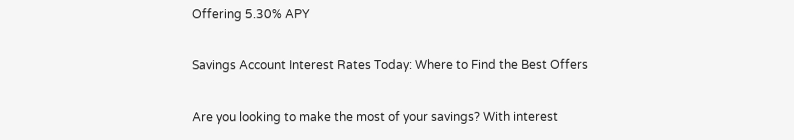Offering 5.30% APY

Savings Account Interest Rates Today: Where to Find the Best Offers

Are you looking to make the most of your savings? With interest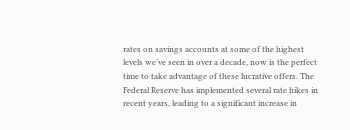rates on savings accounts at some of the highest levels we’ve seen in over a decade, now is the perfect time to take advantage of these lucrative offers. The Federal Reserve has implemented several rate hikes in recent years, leading to a significant increase in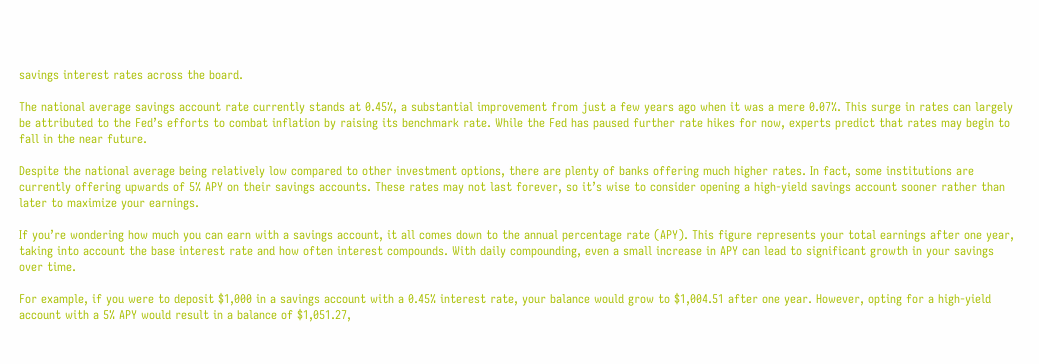savings interest rates across the board.

The national average savings account rate currently stands at 0.45%, a substantial improvement from just a few years ago when it was a mere 0.07%. This surge in rates can largely be attributed to the Fed’s efforts to combat inflation by raising its benchmark rate. While the Fed has paused further rate hikes for now, experts predict that rates may begin to fall in the near future.

Despite the national average being relatively low compared to other investment options, there are plenty of banks offering much higher rates. In fact, some institutions are currently offering upwards of 5% APY on their savings accounts. These rates may not last forever, so it’s wise to consider opening a high-yield savings account sooner rather than later to maximize your earnings.

If you’re wondering how much you can earn with a savings account, it all comes down to the annual percentage rate (APY). This figure represents your total earnings after one year, taking into account the base interest rate and how often interest compounds. With daily compounding, even a small increase in APY can lead to significant growth in your savings over time.

For example, if you were to deposit $1,000 in a savings account with a 0.45% interest rate, your balance would grow to $1,004.51 after one year. However, opting for a high-yield account with a 5% APY would result in a balance of $1,051.27,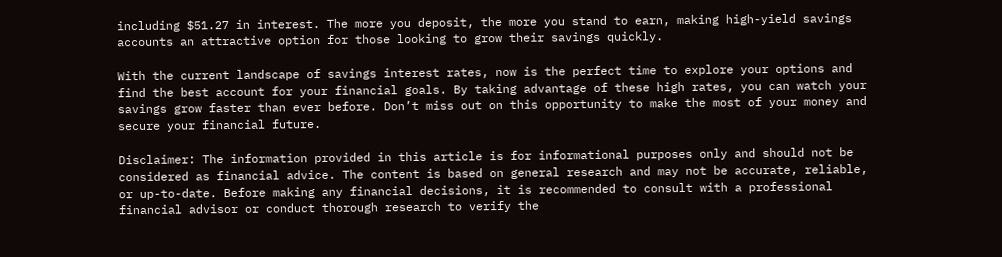including $51.27 in interest. The more you deposit, the more you stand to earn, making high-yield savings accounts an attractive option for those looking to grow their savings quickly.

With the current landscape of savings interest rates, now is the perfect time to explore your options and find the best account for your financial goals. By taking advantage of these high rates, you can watch your savings grow faster than ever before. Don’t miss out on this opportunity to make the most of your money and secure your financial future.

Disclaimer: The information provided in this article is for informational purposes only and should not be considered as financial advice. The content is based on general research and may not be accurate, reliable, or up-to-date. Before making any financial decisions, it is recommended to consult with a professional financial advisor or conduct thorough research to verify the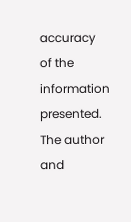accuracy of the information presented. The author and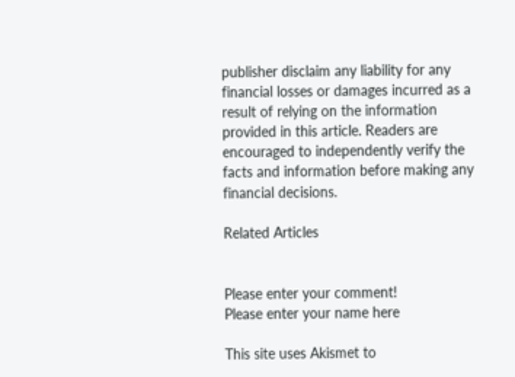publisher disclaim any liability for any financial losses or damages incurred as a result of relying on the information provided in this article. Readers are encouraged to independently verify the facts and information before making any financial decisions.

Related Articles


Please enter your comment!
Please enter your name here

This site uses Akismet to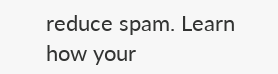reduce spam. Learn how your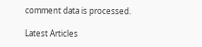comment data is processed.

Latest Articles